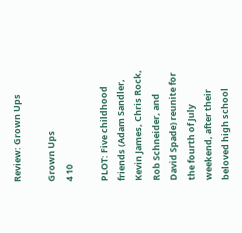Review: Grown Ups

Grown Ups
4 10

PLOT: Five childhood friends (Adam Sandler, Kevin James, Chris Rock, Rob Schneider, and David Spade) reunite for the fourth of July weekend, after their beloved high school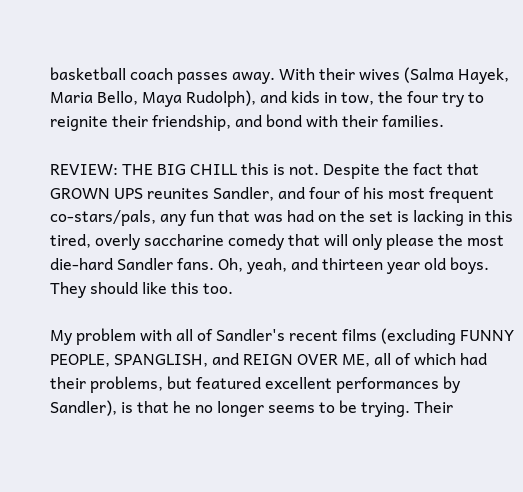basketball coach passes away. With their wives (Salma Hayek, Maria Bello, Maya Rudolph), and kids in tow, the four try to reignite their friendship, and bond with their families.

REVIEW: THE BIG CHILL this is not. Despite the fact that GROWN UPS reunites Sandler, and four of his most frequent co-stars/pals, any fun that was had on the set is lacking in this tired, overly saccharine comedy that will only please the most die-hard Sandler fans. Oh, yeah, and thirteen year old boys. They should like this too.

My problem with all of Sandler's recent films (excluding FUNNY PEOPLE, SPANGLISH, and REIGN OVER ME, all of which had their problems, but featured excellent performances by Sandler), is that he no longer seems to be trying. Their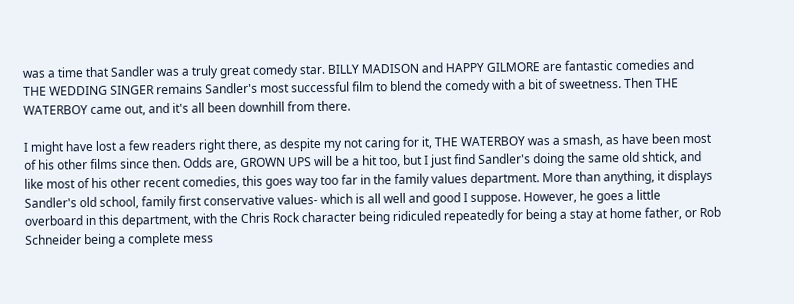was a time that Sandler was a truly great comedy star. BILLY MADISON and HAPPY GILMORE are fantastic comedies and THE WEDDING SINGER remains Sandler's most successful film to blend the comedy with a bit of sweetness. Then THE WATERBOY came out, and it's all been downhill from there.

I might have lost a few readers right there, as despite my not caring for it, THE WATERBOY was a smash, as have been most of his other films since then. Odds are, GROWN UPS will be a hit too, but I just find Sandler's doing the same old shtick, and like most of his other recent comedies, this goes way too far in the family values department. More than anything, it displays Sandler's old school, family first conservative values- which is all well and good I suppose. However, he goes a little overboard in this department, with the Chris Rock character being ridiculed repeatedly for being a stay at home father, or Rob Schneider being a complete mess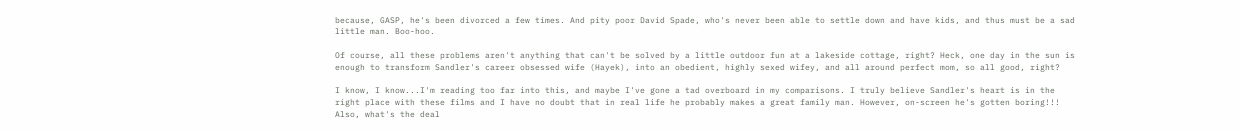because, GASP, he's been divorced a few times. And pity poor David Spade, who's never been able to settle down and have kids, and thus must be a sad little man. Boo-hoo.

Of course, all these problems aren't anything that can't be solved by a little outdoor fun at a lakeside cottage, right? Heck, one day in the sun is enough to transform Sandler's career obsessed wife (Hayek), into an obedient, highly sexed wifey, and all around perfect mom, so all good, right?

I know, I know...I'm reading too far into this, and maybe I've gone a tad overboard in my comparisons. I truly believe Sandler's heart is in the right place with these films and I have no doubt that in real life he probably makes a great family man. However, on-screen he's gotten boring!!! Also, what's the deal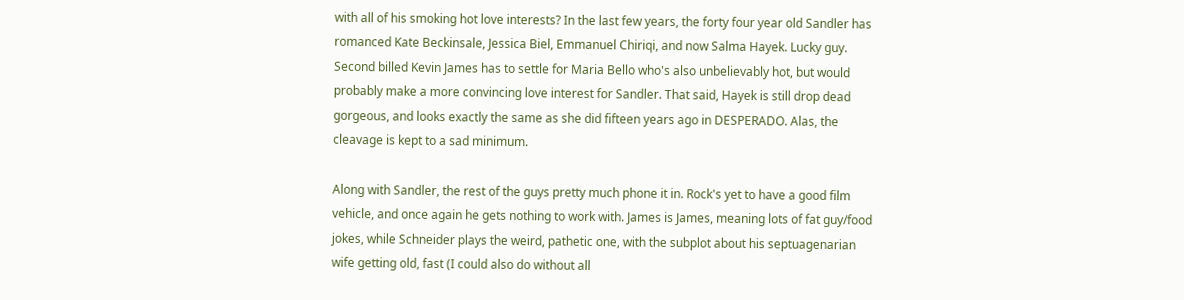with all of his smoking hot love interests? In the last few years, the forty four year old Sandler has romanced Kate Beckinsale, Jessica Biel, Emmanuel Chiriqi, and now Salma Hayek. Lucky guy. Second billed Kevin James has to settle for Maria Bello who's also unbelievably hot, but would probably make a more convincing love interest for Sandler. That said, Hayek is still drop dead gorgeous, and looks exactly the same as she did fifteen years ago in DESPERADO. Alas, the cleavage is kept to a sad minimum.

Along with Sandler, the rest of the guys pretty much phone it in. Rock's yet to have a good film vehicle, and once again he gets nothing to work with. James is James, meaning lots of fat guy/food jokes, while Schneider plays the weird, pathetic one, with the subplot about his septuagenarian wife getting old, fast (I could also do without all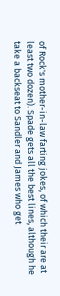of Rock's mother-in-law farting jokes, of which their are at least two dozen). Spade gets all the best lines, although he take a backseat to Sandler and James who get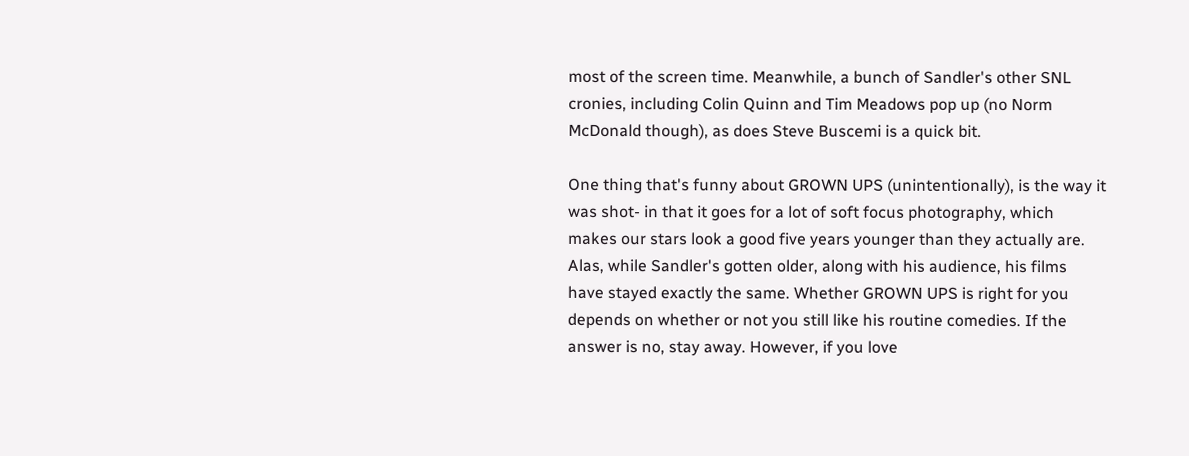most of the screen time. Meanwhile, a bunch of Sandler's other SNL cronies, including Colin Quinn and Tim Meadows pop up (no Norm McDonald though), as does Steve Buscemi is a quick bit.

One thing that's funny about GROWN UPS (unintentionally), is the way it was shot- in that it goes for a lot of soft focus photography, which makes our stars look a good five years younger than they actually are. Alas, while Sandler's gotten older, along with his audience, his films have stayed exactly the same. Whether GROWN UPS is right for you depends on whether or not you still like his routine comedies. If the answer is no, stay away. However, if you love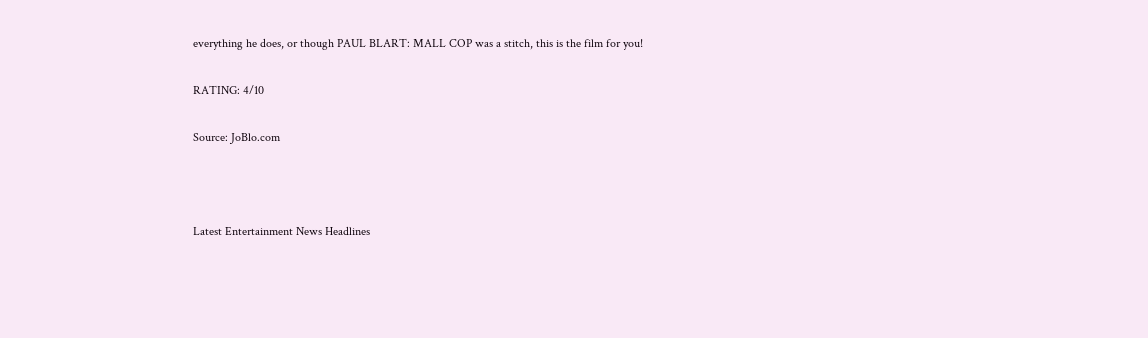everything he does, or though PAUL BLART: MALL COP was a stitch, this is the film for you!

RATING: 4/10

Source: JoBlo.com



Latest Entertainment News Headlines